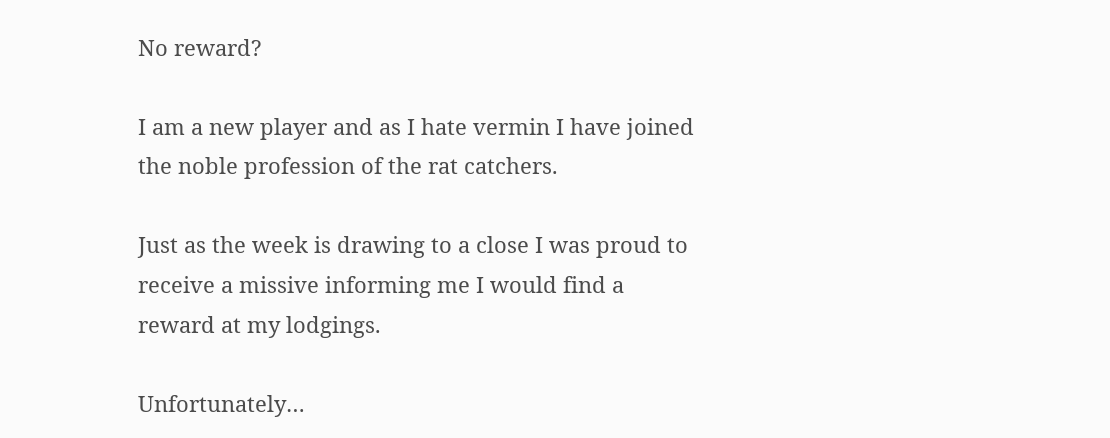No reward?

I am a new player and as I hate vermin I have joined the noble profession of the rat catchers.

Just as the week is drawing to a close I was proud to receive a missive informing me I would find a reward at my lodgings.

Unfortunately…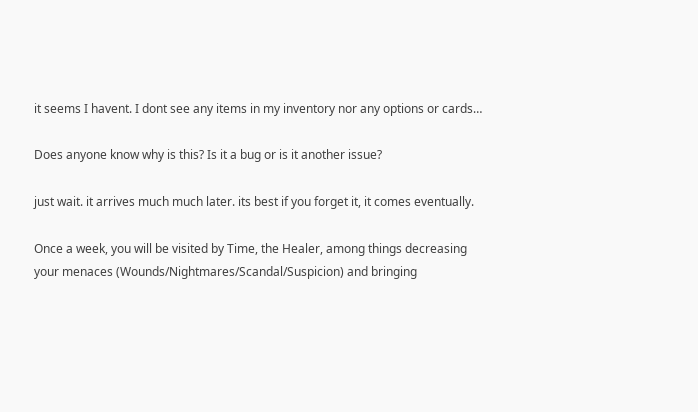it seems I havent. I dont see any items in my inventory nor any options or cards…

Does anyone know why is this? Is it a bug or is it another issue?

just wait. it arrives much much later. its best if you forget it, it comes eventually.

Once a week, you will be visited by Time, the Healer, among things decreasing your menaces (Wounds/Nightmares/Scandal/Suspicion) and bringing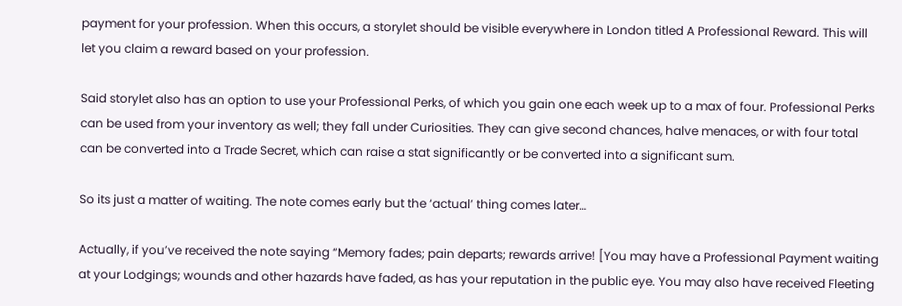payment for your profession. When this occurs, a storylet should be visible everywhere in London titled A Professional Reward. This will let you claim a reward based on your profession.

Said storylet also has an option to use your Professional Perks, of which you gain one each week up to a max of four. Professional Perks can be used from your inventory as well; they fall under Curiosities. They can give second chances, halve menaces, or with four total can be converted into a Trade Secret, which can raise a stat significantly or be converted into a significant sum.

So its just a matter of waiting. The note comes early but the ‘actual’ thing comes later…

Actually, if you’ve received the note saying “Memory fades; pain departs; rewards arrive! [You may have a Professional Payment waiting at your Lodgings; wounds and other hazards have faded, as has your reputation in the public eye. You may also have received Fleeting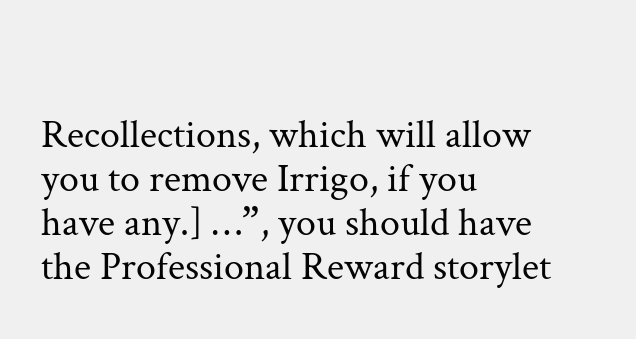Recollections, which will allow you to remove Irrigo, if you have any.] …”, you should have the Professional Reward storylet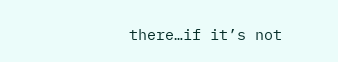there…if it’s not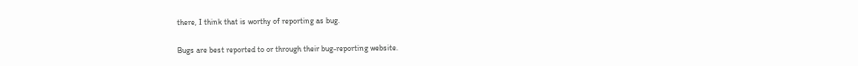there, I think that is worthy of reporting as bug.

Bugs are best reported to or through their bug-reporting website.